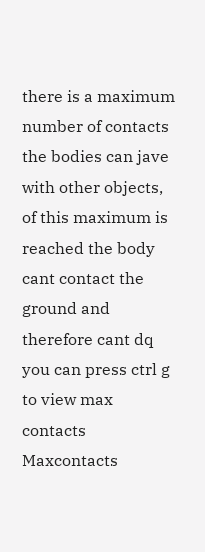there is a maximum number of contacts the bodies can jave with other objects, of this maximum is reached the body cant contact the ground and therefore cant dq you can press ctrl g to view max contacts
Maxcontacts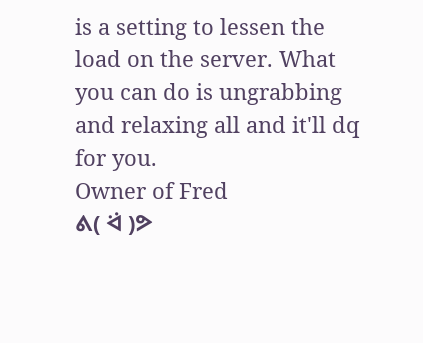is a setting to lessen the load on the server. What you can do is ungrabbing and relaxing all and it'll dq for you.
Owner of Fred
ᕕ( ᐛ )ᕗ